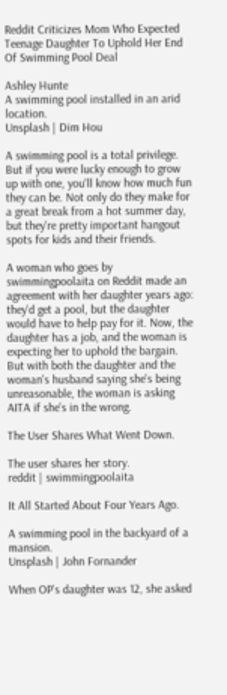Reddit Criticizes Mom Who Expected Teenage Daughter To Uphold Her End Of Swimming Pool Deal

Ashley Hunte
A swimming pool installed in an arid location.
Unsplash | Dim Hou

A swimming pool is a total privilege. But if you were lucky enough to grow up with one, you'll know how much fun they can be. Not only do they make for a great break from a hot summer day, but they're pretty important hangout spots for kids and their friends.

A woman who goes by swimmingpoolaita on Reddit made an agreement with her daughter years ago: they'd get a pool, but the daughter would have to help pay for it. Now, the daughter has a job, and the woman is expecting her to uphold the bargain. But with both the daughter and the woman's husband saying she's being unreasonable, the woman is asking AITA if she's in the wrong.

The User Shares What Went Down.

The user shares her story.
reddit | swimmingpoolaita

It All Started About Four Years Ago.

A swimming pool in the backyard of a mansion.
Unsplash | John Fornander

When OP's daughter was 12, she asked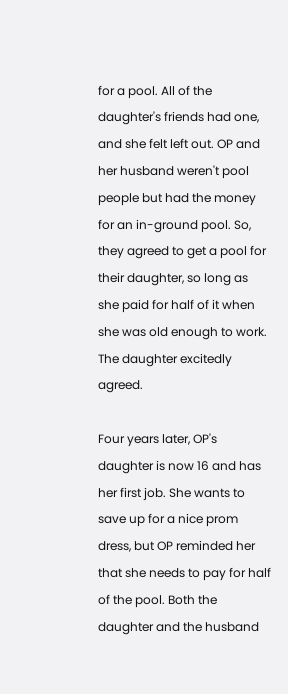for a pool. All of the daughter's friends had one, and she felt left out. OP and her husband weren't pool people but had the money for an in-ground pool. So, they agreed to get a pool for their daughter, so long as she paid for half of it when she was old enough to work. The daughter excitedly agreed.

Four years later, OP's daughter is now 16 and has her first job. She wants to save up for a nice prom dress, but OP reminded her that she needs to pay for half of the pool. Both the daughter and the husband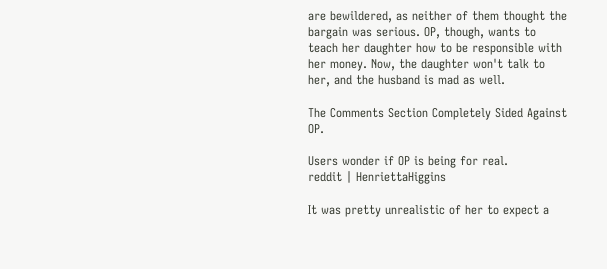are bewildered, as neither of them thought the bargain was serious. OP, though, wants to teach her daughter how to be responsible with her money. Now, the daughter won't talk to her, and the husband is mad as well.

The Comments Section Completely Sided Against OP.

Users wonder if OP is being for real.
reddit | HenriettaHiggins

It was pretty unrealistic of her to expect a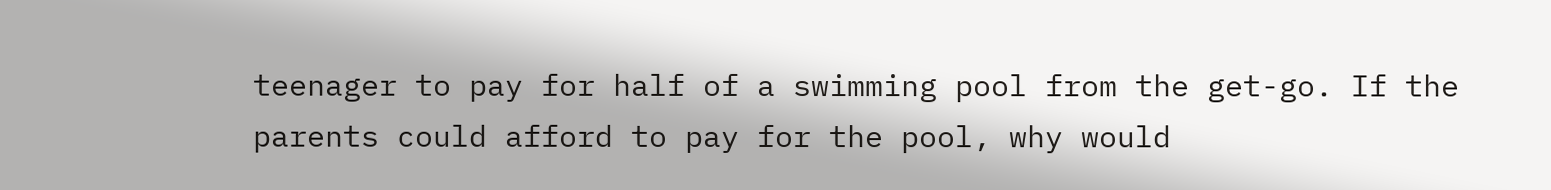teenager to pay for half of a swimming pool from the get-go. If the parents could afford to pay for the pool, why would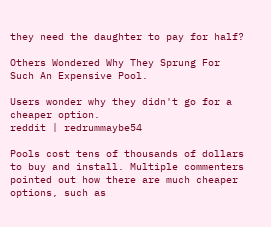they need the daughter to pay for half?

Others Wondered Why They Sprung For Such An Expensive Pool.

Users wonder why they didn't go for a cheaper option.
reddit | redrummaybe54

Pools cost tens of thousands of dollars to buy and install. Multiple commenters pointed out how there are much cheaper options, such as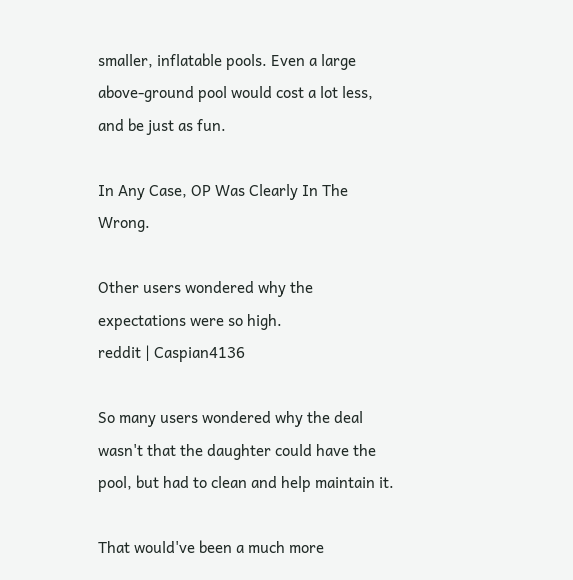smaller, inflatable pools. Even a large above-ground pool would cost a lot less, and be just as fun.

In Any Case, OP Was Clearly In The Wrong.

Other users wondered why the expectations were so high.
reddit | Caspian4136

So many users wondered why the deal wasn't that the daughter could have the pool, but had to clean and help maintain it.

That would've been a much more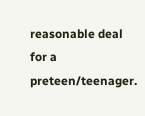reasonable deal for a preteen/teenager.